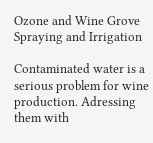Ozone and Wine Grove Spraying and Irrigation

Contaminated water is a serious problem for wine production. Adressing them with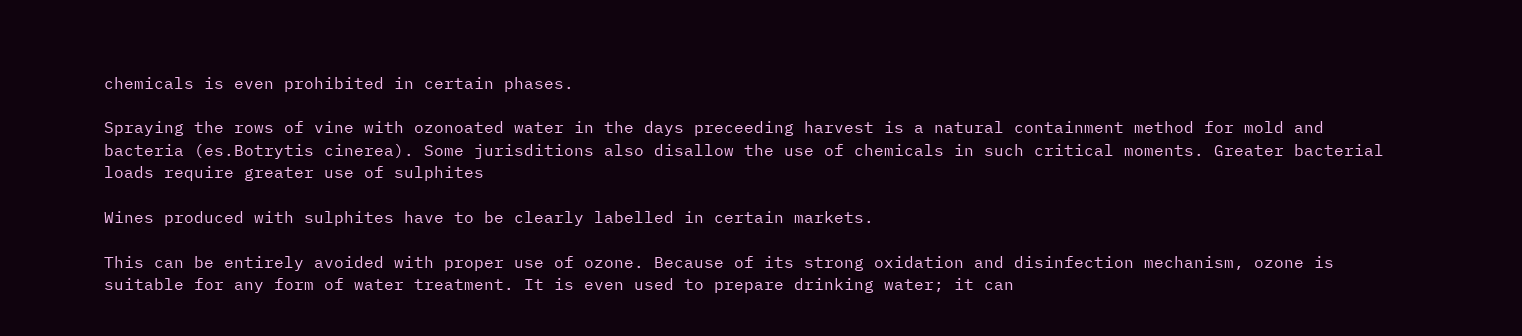chemicals is even prohibited in certain phases.

Spraying the rows of vine with ozonoated water in the days preceeding harvest is a natural containment method for mold and bacteria (es.Botrytis cinerea). Some jurisditions also disallow the use of chemicals in such critical moments. Greater bacterial loads require greater use of sulphites

Wines produced with sulphites have to be clearly labelled in certain markets.

This can be entirely avoided with proper use of ozone. Because of its strong oxidation and disinfection mechanism, ozone is suitable for any form of water treatment. It is even used to prepare drinking water; it can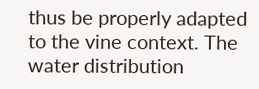thus be properly adapted to the vine context. The water distribution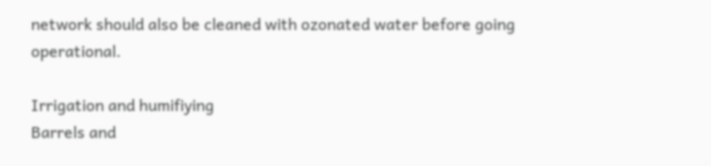network should also be cleaned with ozonated water before going operational.

Irrigation and humifiying
Barrels and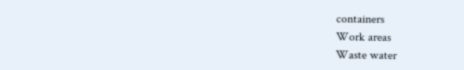containers
Work areas
Waste water